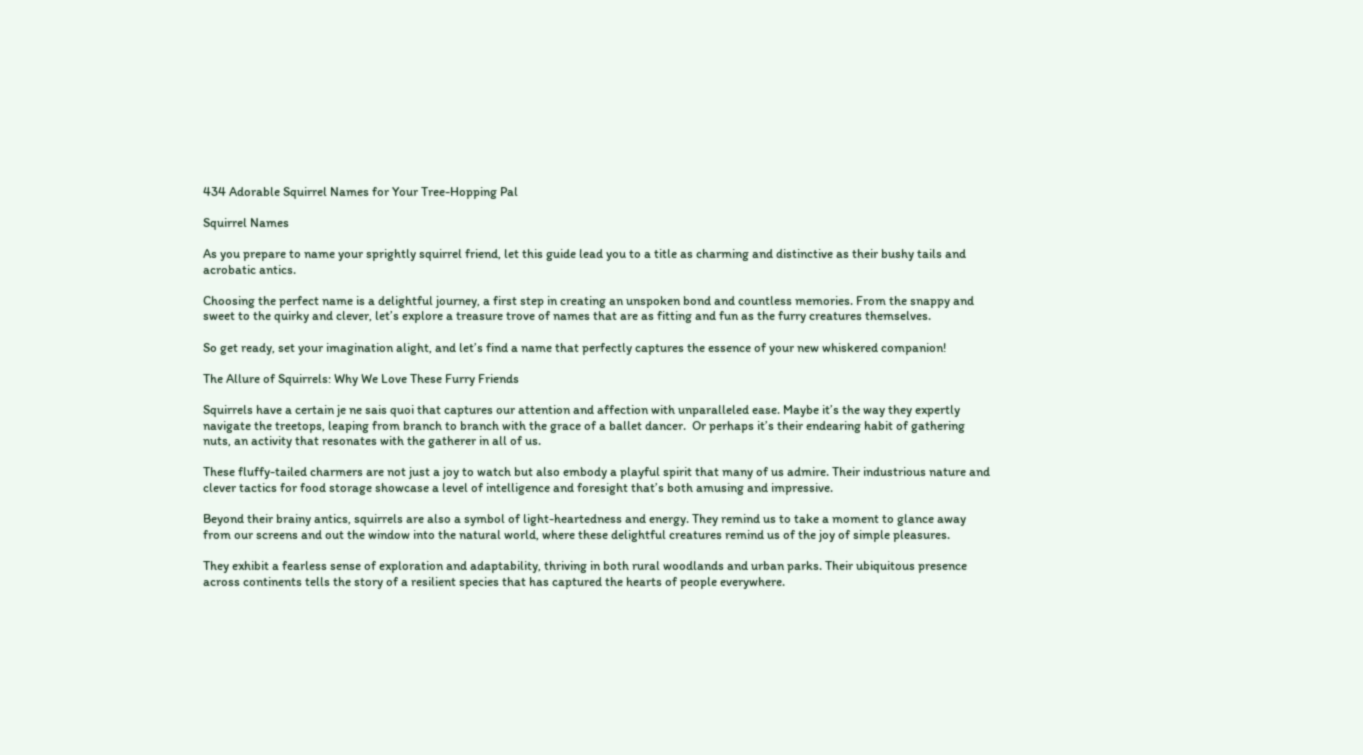434 Adorable Squirrel Names for Your Tree-Hopping Pal

Squirrel Names

As you prepare to name your sprightly squirrel friend, let this guide lead you to a title as charming and distinctive as their bushy tails and acrobatic antics.

Choosing the perfect name is a delightful journey, a first step in creating an unspoken bond and countless memories. From the snappy and sweet to the quirky and clever, let’s explore a treasure trove of names that are as fitting and fun as the furry creatures themselves.

So get ready, set your imagination alight, and let’s find a name that perfectly captures the essence of your new whiskered companion!

The Allure of Squirrels: Why We Love These Furry Friends

Squirrels have a certain je ne sais quoi that captures our attention and affection with unparalleled ease. Maybe it’s the way they expertly navigate the treetops, leaping from branch to branch with the grace of a ballet dancer.  Or perhaps it’s their endearing habit of gathering nuts, an activity that resonates with the gatherer in all of us.

These fluffy-tailed charmers are not just a joy to watch but also embody a playful spirit that many of us admire. Their industrious nature and clever tactics for food storage showcase a level of intelligence and foresight that’s both amusing and impressive.

Beyond their brainy antics, squirrels are also a symbol of light-heartedness and energy. They remind us to take a moment to glance away from our screens and out the window into the natural world, where these delightful creatures remind us of the joy of simple pleasures.

They exhibit a fearless sense of exploration and adaptability, thriving in both rural woodlands and urban parks. Their ubiquitous presence across continents tells the story of a resilient species that has captured the hearts of people everywhere.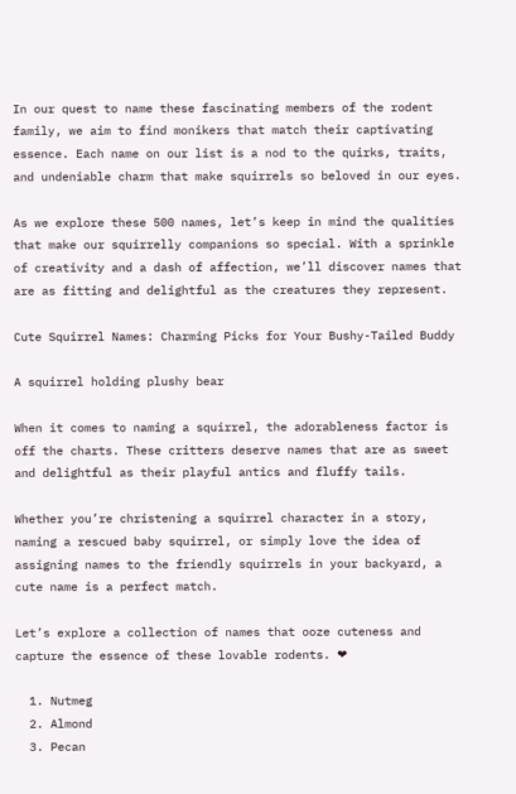In our quest to name these fascinating members of the rodent family, we aim to find monikers that match their captivating essence. Each name on our list is a nod to the quirks, traits, and undeniable charm that make squirrels so beloved in our eyes.

As we explore these 500 names, let’s keep in mind the qualities that make our squirrelly companions so special. With a sprinkle of creativity and a dash of affection, we’ll discover names that are as fitting and delightful as the creatures they represent.

Cute Squirrel Names: Charming Picks for Your Bushy-Tailed Buddy

A squirrel holding plushy bear

When it comes to naming a squirrel, the adorableness factor is off the charts. These critters deserve names that are as sweet and delightful as their playful antics and fluffy tails.

Whether you’re christening a squirrel character in a story, naming a rescued baby squirrel, or simply love the idea of assigning names to the friendly squirrels in your backyard, a cute name is a perfect match.

Let’s explore a collection of names that ooze cuteness and capture the essence of these lovable rodents. ❤

  1. Nutmeg
  2. Almond
  3. Pecan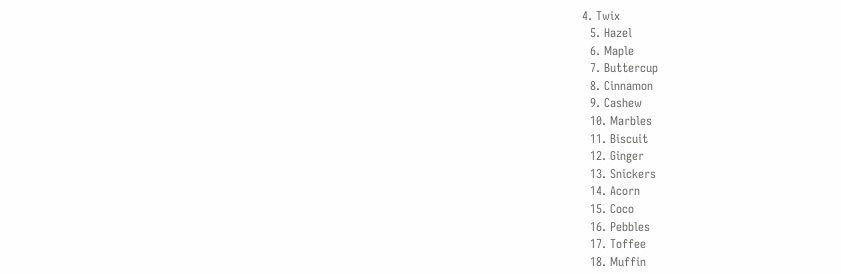4. Twix
  5. Hazel
  6. Maple
  7. Buttercup
  8. Cinnamon
  9. Cashew
  10. Marbles
  11. Biscuit
  12. Ginger
  13. Snickers
  14. Acorn
  15. Coco
  16. Pebbles
  17. Toffee
  18. Muffin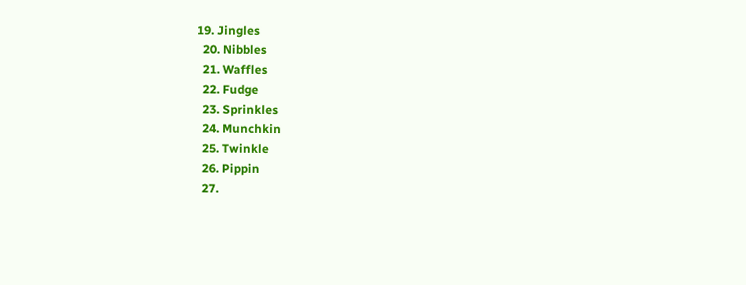19. Jingles
  20. Nibbles
  21. Waffles
  22. Fudge
  23. Sprinkles
  24. Munchkin
  25. Twinkle
  26. Pippin
  27.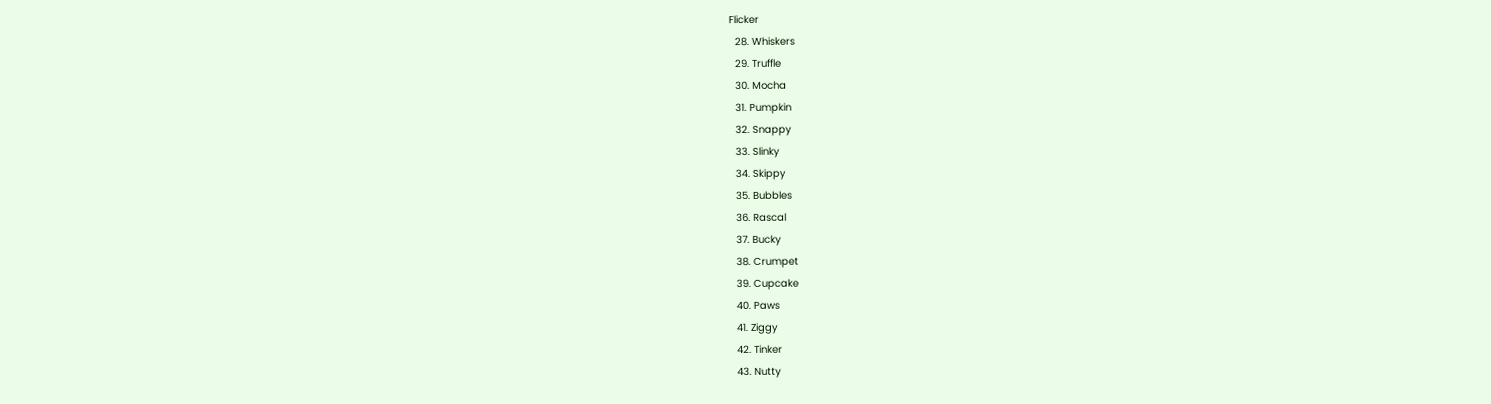Flicker
  28. Whiskers
  29. Truffle
  30. Mocha
  31. Pumpkin
  32. Snappy
  33. Slinky
  34. Skippy
  35. Bubbles
  36. Rascal
  37. Bucky
  38. Crumpet
  39. Cupcake
  40. Paws
  41. Ziggy
  42. Tinker
  43. Nutty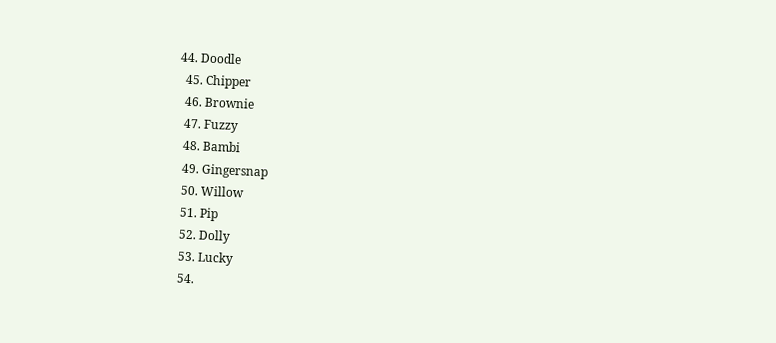44. Doodle
  45. Chipper
  46. Brownie
  47. Fuzzy
  48. Bambi
  49. Gingersnap
  50. Willow
  51. Pip
  52. Dolly
  53. Lucky
  54.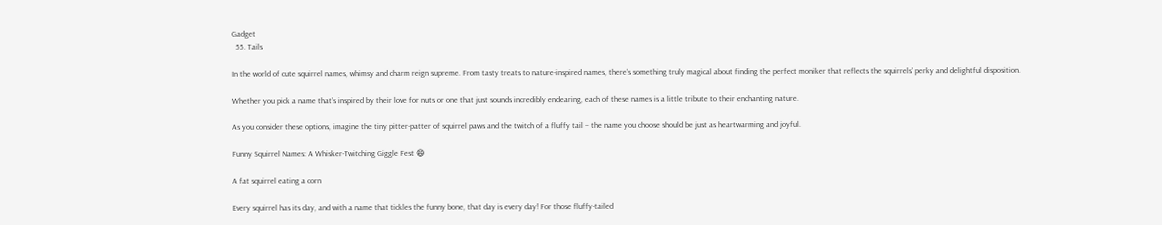Gadget
  55. Tails

In the world of cute squirrel names, whimsy and charm reign supreme. From tasty treats to nature-inspired names, there’s something truly magical about finding the perfect moniker that reflects the squirrels’ perky and delightful disposition.

Whether you pick a name that’s inspired by their love for nuts or one that just sounds incredibly endearing, each of these names is a little tribute to their enchanting nature.

As you consider these options, imagine the tiny pitter-patter of squirrel paws and the twitch of a fluffy tail – the name you choose should be just as heartwarming and joyful.

Funny Squirrel Names: A Whisker-Twitching Giggle Fest 😄

A fat squirrel eating a corn

Every squirrel has its day, and with a name that tickles the funny bone, that day is every day! For those fluffy-tailed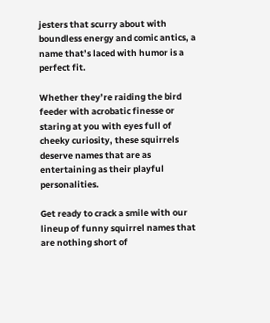jesters that scurry about with boundless energy and comic antics, a name that’s laced with humor is a perfect fit.

Whether they’re raiding the bird feeder with acrobatic finesse or staring at you with eyes full of cheeky curiosity, these squirrels deserve names that are as entertaining as their playful personalities.

Get ready to crack a smile with our lineup of funny squirrel names that are nothing short of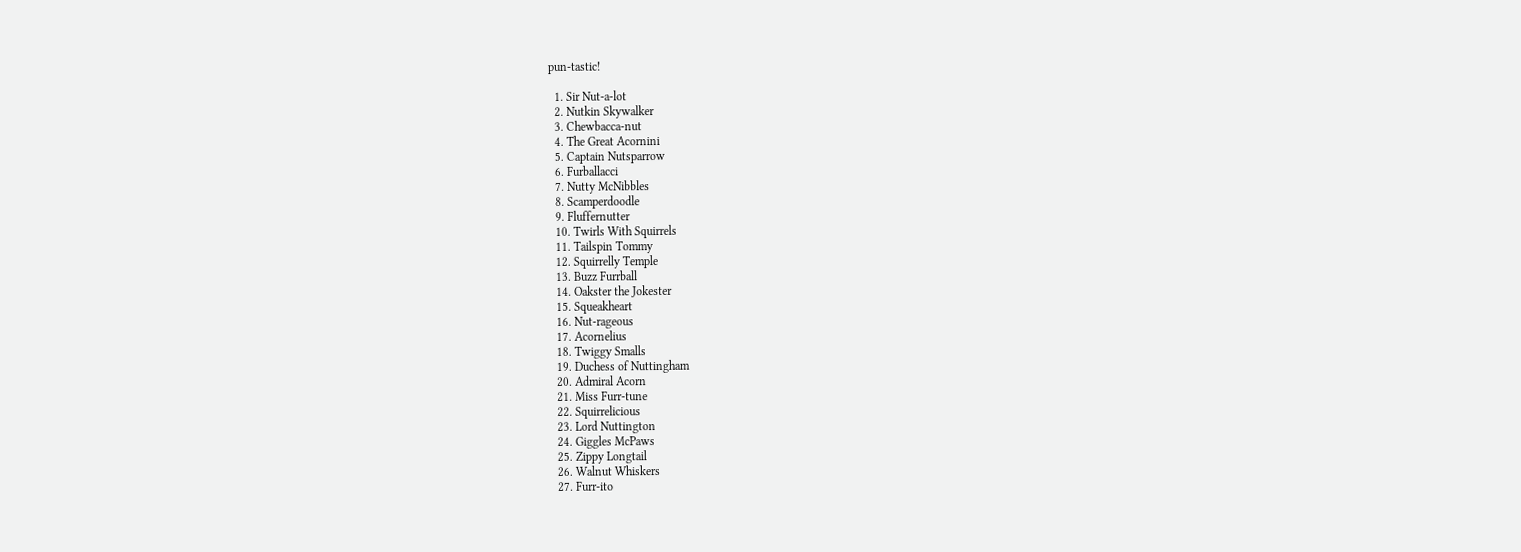pun-tastic!

  1. Sir Nut-a-lot
  2. Nutkin Skywalker
  3. Chewbacca-nut
  4. The Great Acornini
  5. Captain Nutsparrow
  6. Furballacci
  7. Nutty McNibbles
  8. Scamperdoodle
  9. Fluffernutter
  10. Twirls With Squirrels
  11. Tailspin Tommy
  12. Squirrelly Temple
  13. Buzz Furrball
  14. Oakster the Jokester
  15. Squeakheart
  16. Nut-rageous
  17. Acornelius
  18. Twiggy Smalls
  19. Duchess of Nuttingham
  20. Admiral Acorn
  21. Miss Furr-tune
  22. Squirrelicious
  23. Lord Nuttington
  24. Giggles McPaws
  25. Zippy Longtail
  26. Walnut Whiskers
  27. Furr-ito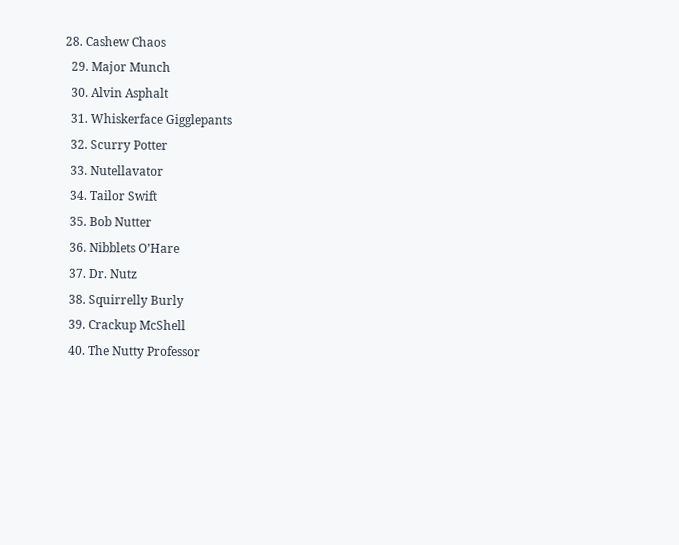28. Cashew Chaos
  29. Major Munch
  30. Alvin Asphalt
  31. Whiskerface Gigglepants
  32. Scurry Potter
  33. Nutellavator
  34. Tailor Swift
  35. Bob Nutter
  36. Nibblets O’Hare
  37. Dr. Nutz
  38. Squirrelly Burly
  39. Crackup McShell
  40. The Nutty Professor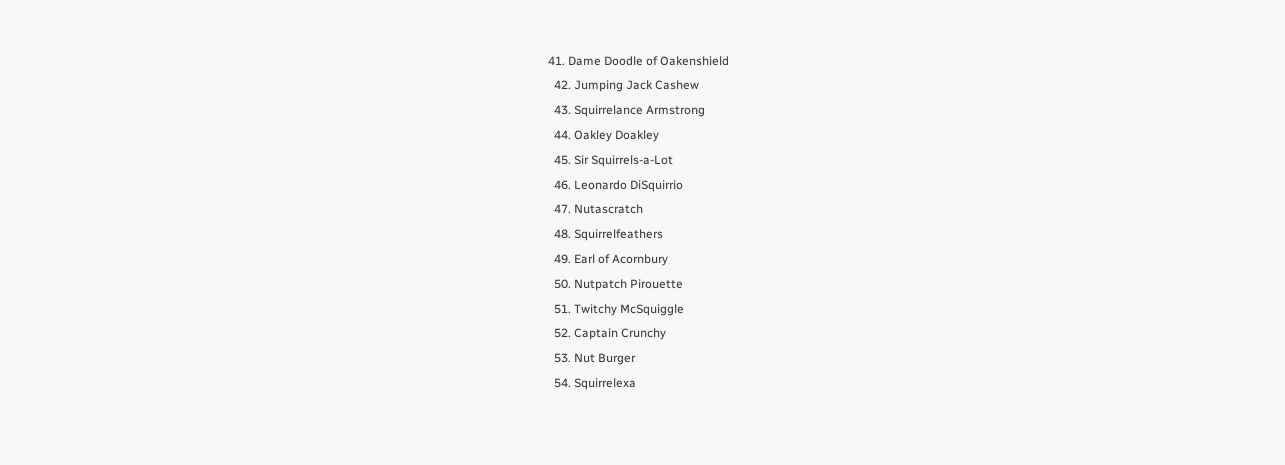41. Dame Doodle of Oakenshield
  42. Jumping Jack Cashew
  43. Squirrelance Armstrong
  44. Oakley Doakley
  45. Sir Squirrels-a-Lot
  46. Leonardo DiSquirrio
  47. Nutascratch
  48. Squirrelfeathers
  49. Earl of Acornbury
  50. Nutpatch Pirouette
  51. Twitchy McSquiggle
  52. Captain Crunchy
  53. Nut Burger
  54. Squirrelexa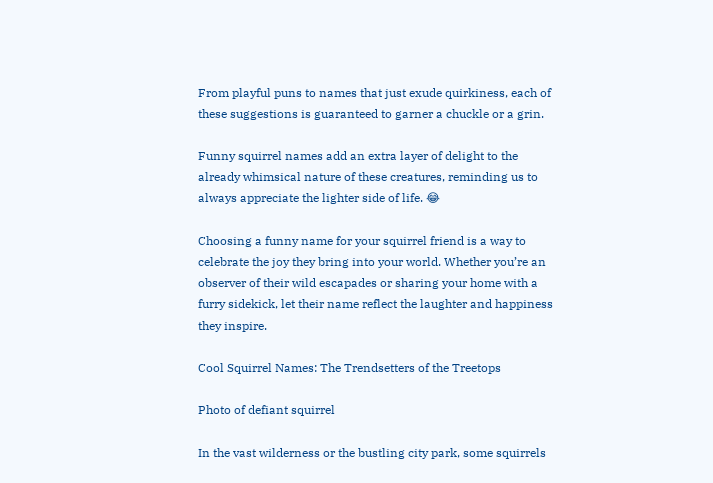From playful puns to names that just exude quirkiness, each of these suggestions is guaranteed to garner a chuckle or a grin.

Funny squirrel names add an extra layer of delight to the already whimsical nature of these creatures, reminding us to always appreciate the lighter side of life. 😂

Choosing a funny name for your squirrel friend is a way to celebrate the joy they bring into your world. Whether you’re an observer of their wild escapades or sharing your home with a furry sidekick, let their name reflect the laughter and happiness they inspire.

Cool Squirrel Names: The Trendsetters of the Treetops

Photo of defiant squirrel

In the vast wilderness or the bustling city park, some squirrels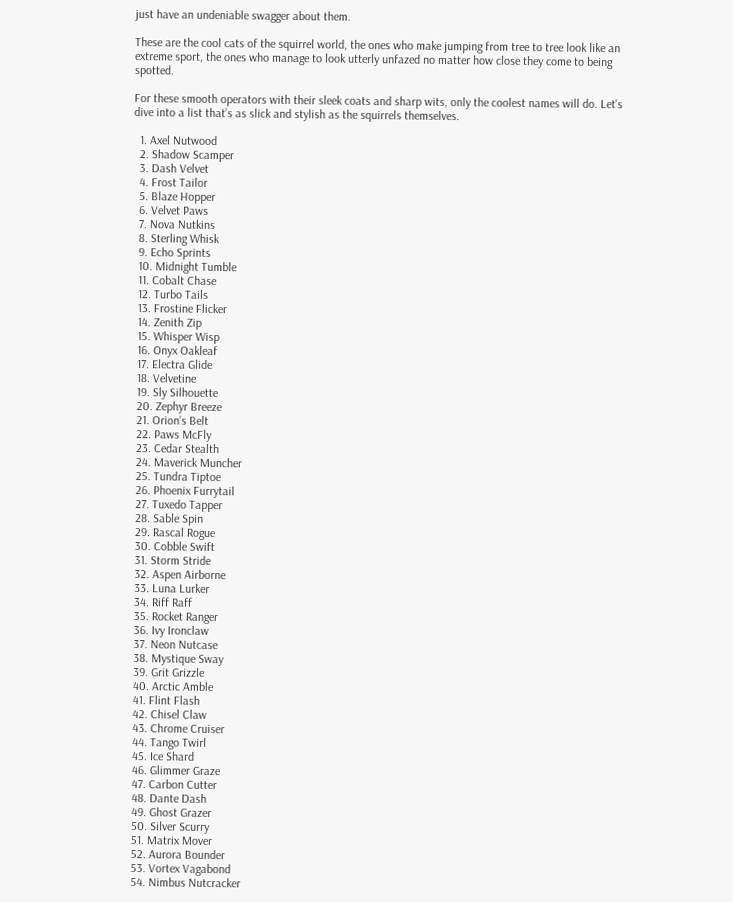just have an undeniable swagger about them.

These are the cool cats of the squirrel world, the ones who make jumping from tree to tree look like an extreme sport, the ones who manage to look utterly unfazed no matter how close they come to being spotted.

For these smooth operators with their sleek coats and sharp wits, only the coolest names will do. Let’s dive into a list that’s as slick and stylish as the squirrels themselves.

  1. Axel Nutwood
  2. Shadow Scamper
  3. Dash Velvet
  4. Frost Tailor
  5. Blaze Hopper
  6. Velvet Paws
  7. Nova Nutkins
  8. Sterling Whisk
  9. Echo Sprints
  10. Midnight Tumble
  11. Cobalt Chase
  12. Turbo Tails
  13. Frostine Flicker
  14. Zenith Zip
  15. Whisper Wisp
  16. Onyx Oakleaf
  17. Electra Glide
  18. Velvetine
  19. Sly Silhouette
  20. Zephyr Breeze
  21. Orion’s Belt
  22. Paws McFly
  23. Cedar Stealth
  24. Maverick Muncher
  25. Tundra Tiptoe
  26. Phoenix Furrytail
  27. Tuxedo Tapper
  28. Sable Spin
  29. Rascal Rogue
  30. Cobble Swift
  31. Storm Stride
  32. Aspen Airborne
  33. Luna Lurker
  34. Riff Raff
  35. Rocket Ranger
  36. Ivy Ironclaw
  37. Neon Nutcase
  38. Mystique Sway
  39. Grit Grizzle
  40. Arctic Amble
  41. Flint Flash
  42. Chisel Claw
  43. Chrome Cruiser
  44. Tango Twirl
  45. Ice Shard
  46. Glimmer Graze
  47. Carbon Cutter
  48. Dante Dash
  49. Ghost Grazer
  50. Silver Scurry
  51. Matrix Mover
  52. Aurora Bounder
  53. Vortex Vagabond
  54. Nimbus Nutcracker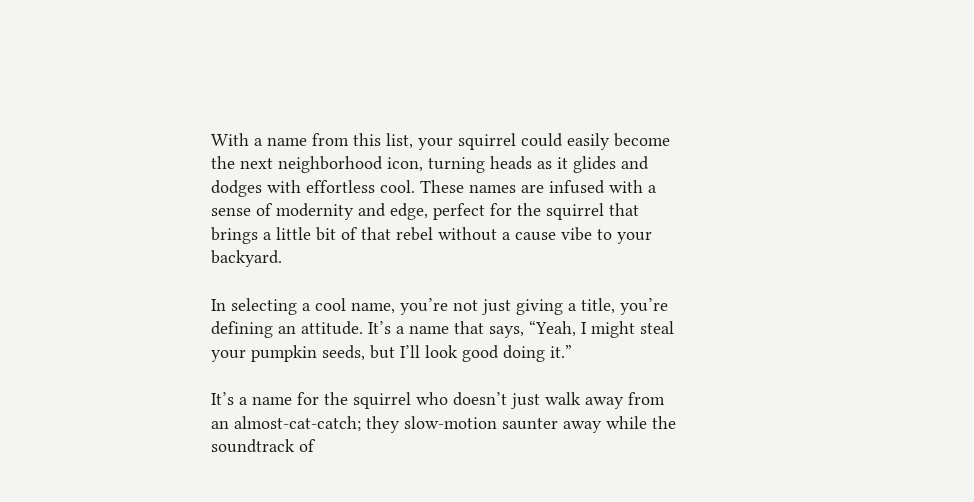With a name from this list, your squirrel could easily become the next neighborhood icon, turning heads as it glides and dodges with effortless cool. These names are infused with a sense of modernity and edge, perfect for the squirrel that brings a little bit of that rebel without a cause vibe to your backyard.

In selecting a cool name, you’re not just giving a title, you’re defining an attitude. It’s a name that says, “Yeah, I might steal your pumpkin seeds, but I’ll look good doing it.”

It’s a name for the squirrel who doesn’t just walk away from an almost-cat-catch; they slow-motion saunter away while the soundtrack of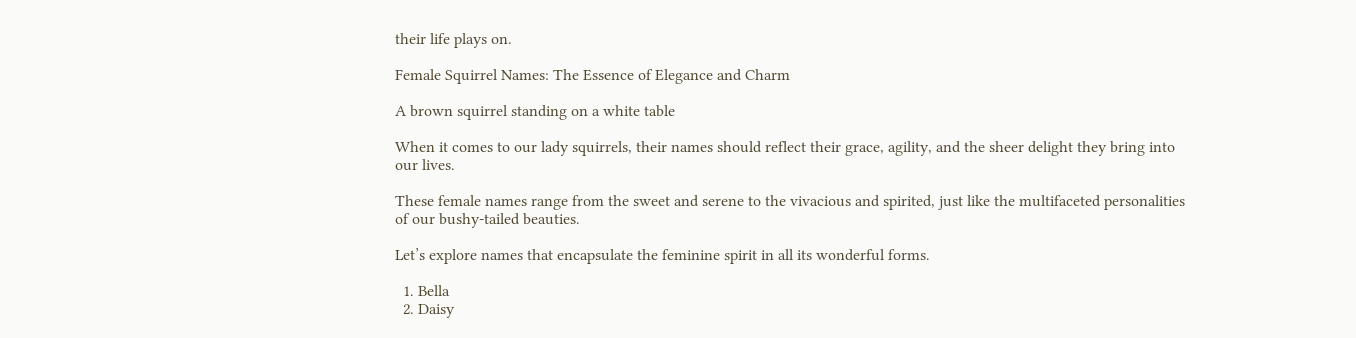their life plays on.

Female Squirrel Names: The Essence of Elegance and Charm

A brown squirrel standing on a white table

When it comes to our lady squirrels, their names should reflect their grace, agility, and the sheer delight they bring into our lives.

These female names range from the sweet and serene to the vivacious and spirited, just like the multifaceted personalities of our bushy-tailed beauties.

Let’s explore names that encapsulate the feminine spirit in all its wonderful forms.

  1. Bella
  2. Daisy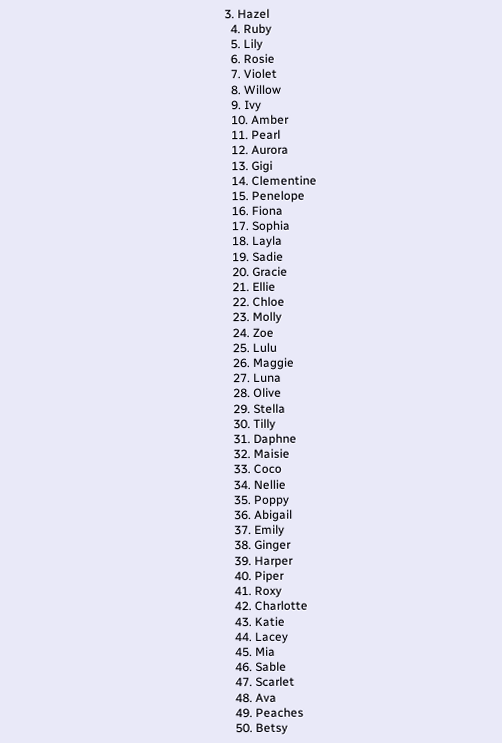3. Hazel
  4. Ruby
  5. Lily
  6. Rosie
  7. Violet
  8. Willow
  9. Ivy
  10. Amber
  11. Pearl
  12. Aurora
  13. Gigi
  14. Clementine
  15. Penelope
  16. Fiona
  17. Sophia
  18. Layla
  19. Sadie
  20. Gracie
  21. Ellie
  22. Chloe
  23. Molly
  24. Zoe
  25. Lulu
  26. Maggie
  27. Luna
  28. Olive
  29. Stella
  30. Tilly
  31. Daphne
  32. Maisie
  33. Coco
  34. Nellie
  35. Poppy
  36. Abigail
  37. Emily
  38. Ginger
  39. Harper
  40. Piper
  41. Roxy
  42. Charlotte
  43. Katie
  44. Lacey
  45. Mia
  46. Sable
  47. Scarlet
  48. Ava
  49. Peaches
  50. Betsy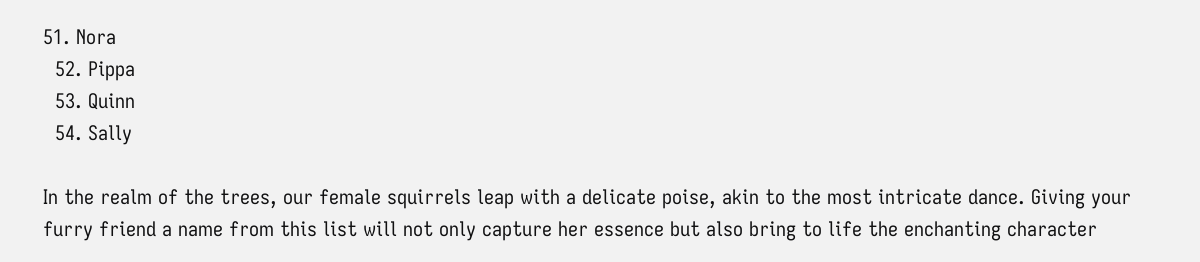51. Nora
  52. Pippa
  53. Quinn
  54. Sally

In the realm of the trees, our female squirrels leap with a delicate poise, akin to the most intricate dance. Giving your furry friend a name from this list will not only capture her essence but also bring to life the enchanting character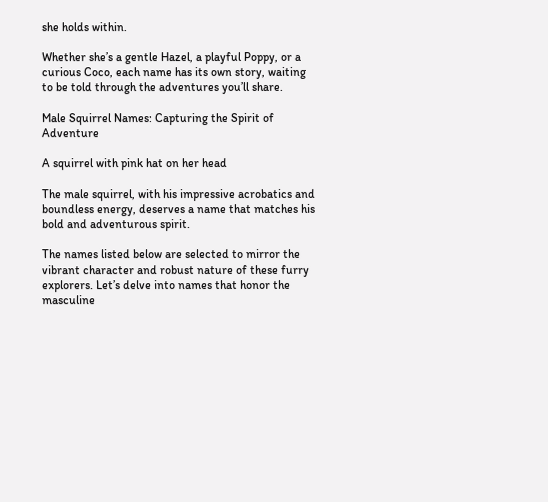she holds within.

Whether she’s a gentle Hazel, a playful Poppy, or a curious Coco, each name has its own story, waiting to be told through the adventures you’ll share.

Male Squirrel Names: Capturing the Spirit of Adventure

A squirrel with pink hat on her head

The male squirrel, with his impressive acrobatics and boundless energy, deserves a name that matches his bold and adventurous spirit.

The names listed below are selected to mirror the vibrant character and robust nature of these furry explorers. Let’s delve into names that honor the masculine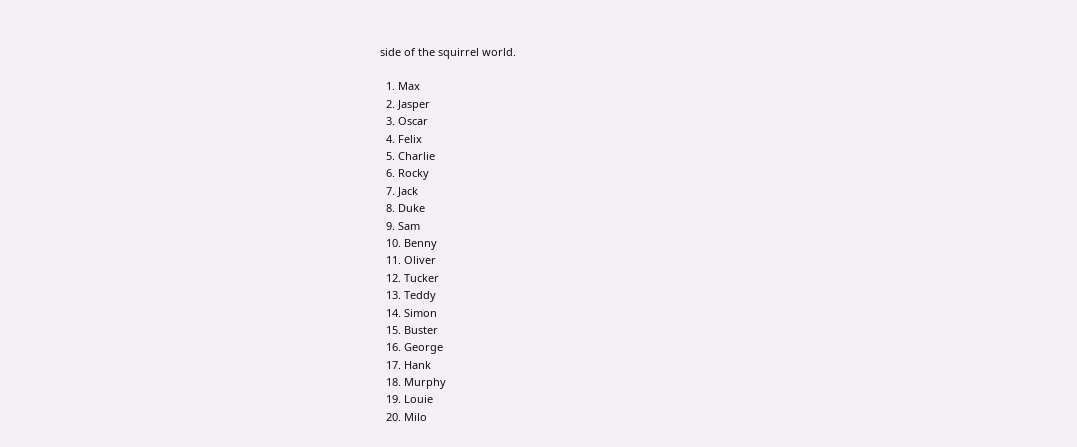side of the squirrel world.

  1. Max
  2. Jasper
  3. Oscar
  4. Felix
  5. Charlie
  6. Rocky
  7. Jack
  8. Duke
  9. Sam
  10. Benny
  11. Oliver
  12. Tucker
  13. Teddy
  14. Simon
  15. Buster
  16. George
  17. Hank
  18. Murphy
  19. Louie
  20. Milo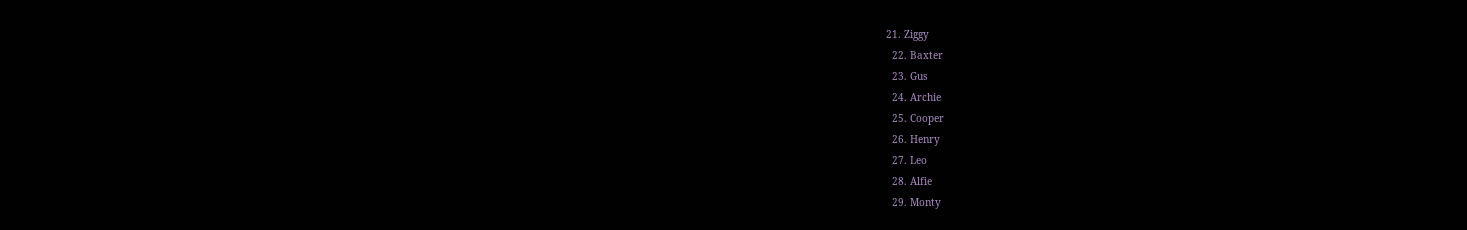21. Ziggy
  22. Baxter
  23. Gus
  24. Archie
  25. Cooper
  26. Henry
  27. Leo
  28. Alfie
  29. Monty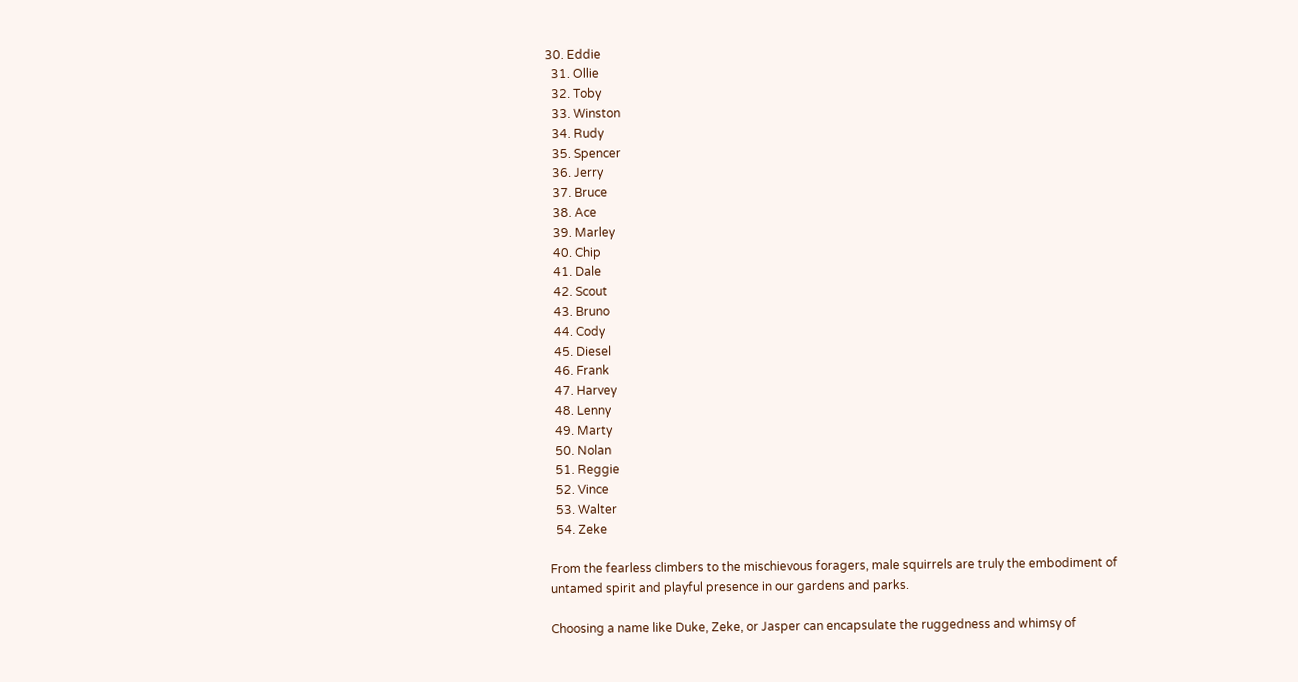30. Eddie
  31. Ollie
  32. Toby
  33. Winston
  34. Rudy
  35. Spencer
  36. Jerry
  37. Bruce
  38. Ace
  39. Marley
  40. Chip
  41. Dale
  42. Scout
  43. Bruno
  44. Cody
  45. Diesel
  46. Frank
  47. Harvey
  48. Lenny
  49. Marty
  50. Nolan
  51. Reggie
  52. Vince
  53. Walter
  54. Zeke

From the fearless climbers to the mischievous foragers, male squirrels are truly the embodiment of untamed spirit and playful presence in our gardens and parks.

Choosing a name like Duke, Zeke, or Jasper can encapsulate the ruggedness and whimsy of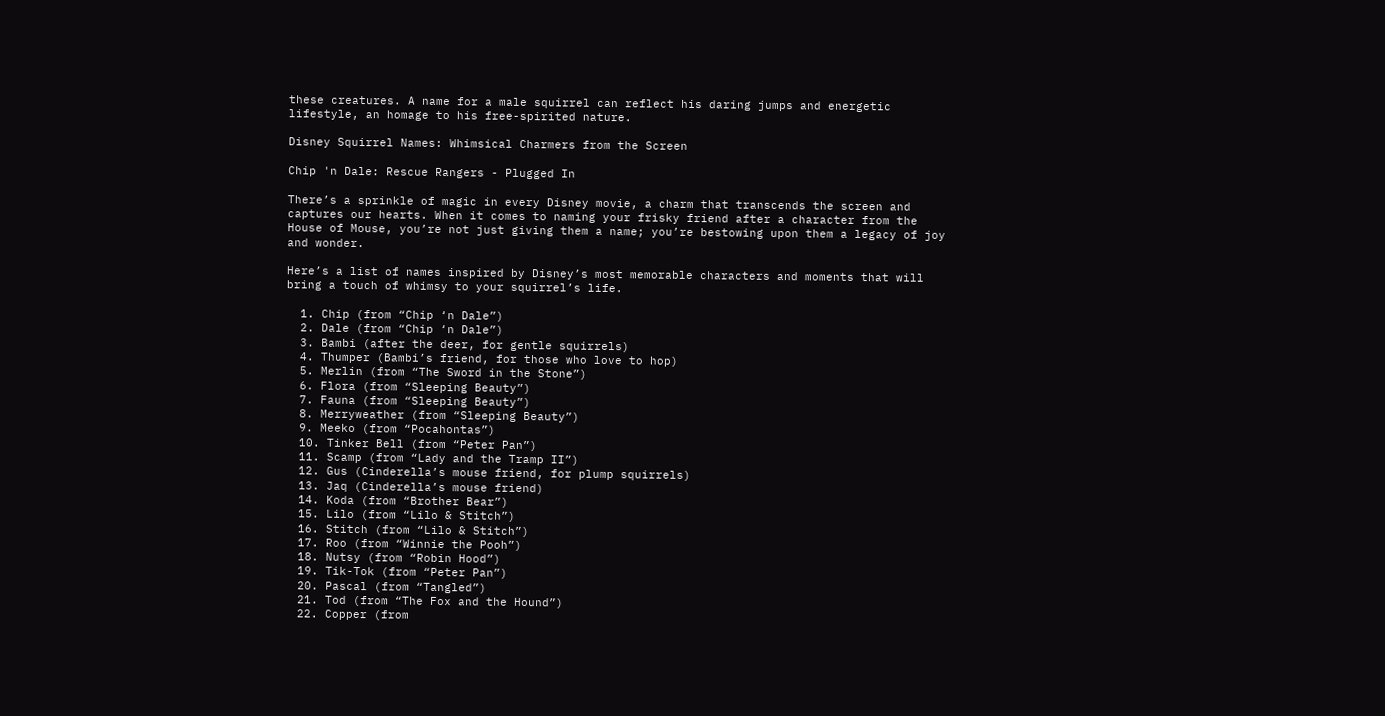these creatures. A name for a male squirrel can reflect his daring jumps and energetic lifestyle, an homage to his free-spirited nature.

Disney Squirrel Names: Whimsical Charmers from the Screen

Chip 'n Dale: Rescue Rangers - Plugged In

There’s a sprinkle of magic in every Disney movie, a charm that transcends the screen and captures our hearts. When it comes to naming your frisky friend after a character from the House of Mouse, you’re not just giving them a name; you’re bestowing upon them a legacy of joy and wonder.

Here’s a list of names inspired by Disney’s most memorable characters and moments that will bring a touch of whimsy to your squirrel’s life.

  1. Chip (from “Chip ‘n Dale”)
  2. Dale (from “Chip ‘n Dale”)
  3. Bambi (after the deer, for gentle squirrels)
  4. Thumper (Bambi’s friend, for those who love to hop)
  5. Merlin (from “The Sword in the Stone”)
  6. Flora (from “Sleeping Beauty”)
  7. Fauna (from “Sleeping Beauty”)
  8. Merryweather (from “Sleeping Beauty”)
  9. Meeko (from “Pocahontas”)
  10. Tinker Bell (from “Peter Pan”)
  11. Scamp (from “Lady and the Tramp II”)
  12. Gus (Cinderella’s mouse friend, for plump squirrels)
  13. Jaq (Cinderella’s mouse friend)
  14. Koda (from “Brother Bear”)
  15. Lilo (from “Lilo & Stitch”)
  16. Stitch (from “Lilo & Stitch”)
  17. Roo (from “Winnie the Pooh”)
  18. Nutsy (from “Robin Hood”)
  19. Tik-Tok (from “Peter Pan”)
  20. Pascal (from “Tangled”)
  21. Tod (from “The Fox and the Hound”)
  22. Copper (from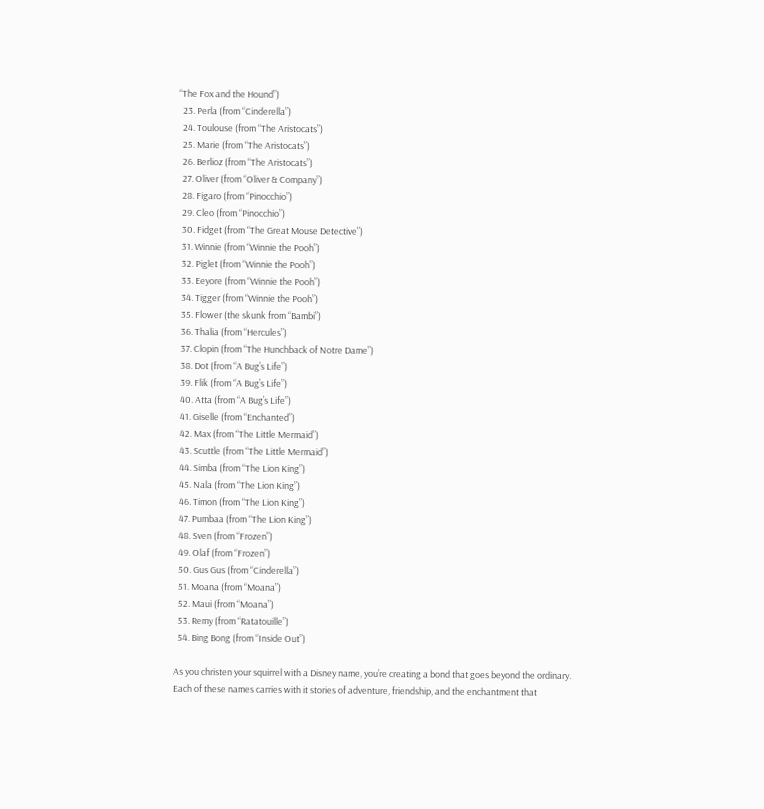“The Fox and the Hound”)
  23. Perla (from “Cinderella”)
  24. Toulouse (from “The Aristocats”)
  25. Marie (from “The Aristocats”)
  26. Berlioz (from “The Aristocats”)
  27. Oliver (from “Oliver & Company”)
  28. Figaro (from “Pinocchio”)
  29. Cleo (from “Pinocchio”)
  30. Fidget (from “The Great Mouse Detective”)
  31. Winnie (from “Winnie the Pooh”)
  32. Piglet (from “Winnie the Pooh”)
  33. Eeyore (from “Winnie the Pooh”)
  34. Tigger (from “Winnie the Pooh”)
  35. Flower (the skunk from “Bambi”)
  36. Thalia (from “Hercules”)
  37. Clopin (from “The Hunchback of Notre Dame”)
  38. Dot (from “A Bug’s Life”)
  39. Flik (from “A Bug’s Life”)
  40. Atta (from “A Bug’s Life”)
  41. Giselle (from “Enchanted”)
  42. Max (from “The Little Mermaid”)
  43. Scuttle (from “The Little Mermaid”)
  44. Simba (from “The Lion King”)
  45. Nala (from “The Lion King”)
  46. Timon (from “The Lion King”)
  47. Pumbaa (from “The Lion King”)
  48. Sven (from “Frozen”)
  49. Olaf (from “Frozen”)
  50. Gus Gus (from “Cinderella”)
  51. Moana (from “Moana”)
  52. Maui (from “Moana”)
  53. Remy (from “Ratatouille”)
  54. Bing Bong (from “Inside Out”)

As you christen your squirrel with a Disney name, you’re creating a bond that goes beyond the ordinary. Each of these names carries with it stories of adventure, friendship, and the enchantment that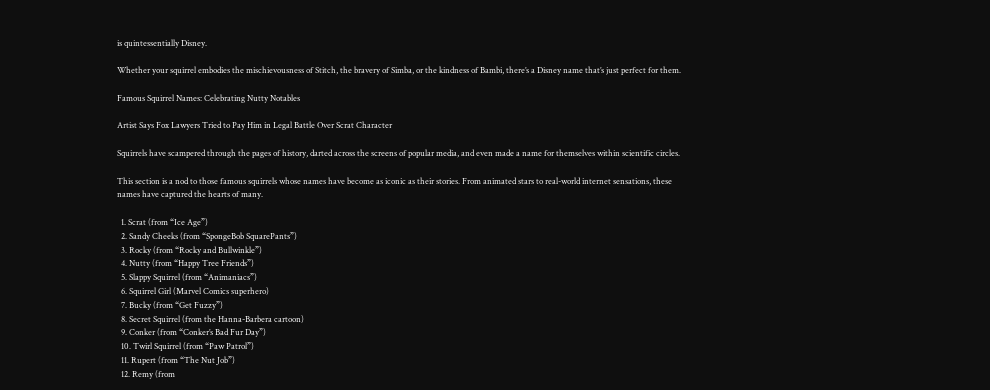is quintessentially Disney.

Whether your squirrel embodies the mischievousness of Stitch, the bravery of Simba, or the kindness of Bambi, there’s a Disney name that’s just perfect for them.

Famous Squirrel Names: Celebrating Nutty Notables

Artist Says Fox Lawyers Tried to Pay Him in Legal Battle Over Scrat Character

Squirrels have scampered through the pages of history, darted across the screens of popular media, and even made a name for themselves within scientific circles.

This section is a nod to those famous squirrels whose names have become as iconic as their stories. From animated stars to real-world internet sensations, these names have captured the hearts of many.

  1. Scrat (from “Ice Age”)
  2. Sandy Cheeks (from “SpongeBob SquarePants”)
  3. Rocky (from “Rocky and Bullwinkle”)
  4. Nutty (from “Happy Tree Friends”)
  5. Slappy Squirrel (from “Animaniacs”)
  6. Squirrel Girl (Marvel Comics superhero)
  7. Bucky (from “Get Fuzzy”)
  8. Secret Squirrel (from the Hanna-Barbera cartoon)
  9. Conker (from “Conker’s Bad Fur Day”)
  10. Twirl Squirrel (from “Paw Patrol”)
  11. Rupert (from “The Nut Job”)
  12. Remy (from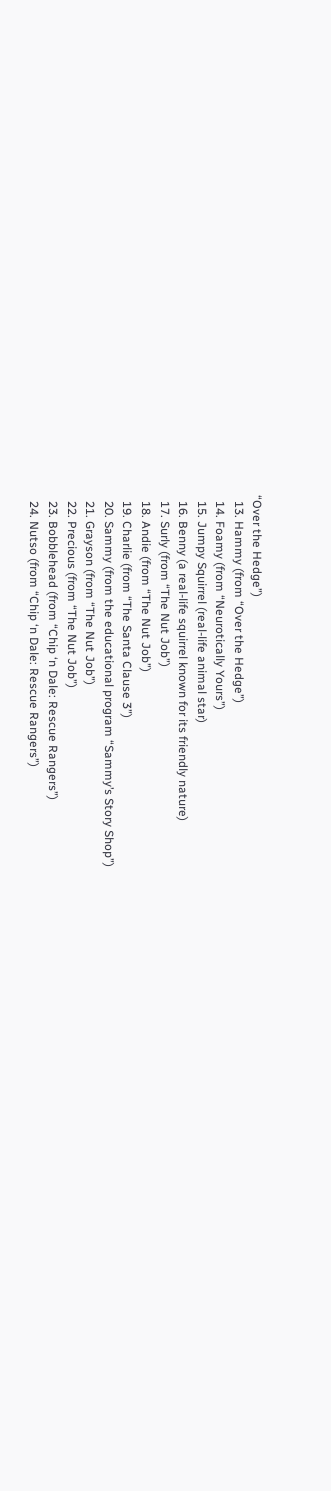“Over the Hedge”)
  13. Hammy (from “Over the Hedge”)
  14. Foamy (from “Neurotically Yours”)
  15. Jumpy Squirrel (real-life animal star)
  16. Benny (a real-life squirrel known for its friendly nature)
  17. Surly (from “The Nut Job”)
  18. Andie (from “The Nut Job”)
  19. Charlie (from “The Santa Clause 3”)
  20. Sammy (from the educational program “Sammy’s Story Shop”)
  21. Grayson (from “The Nut Job”)
  22. Precious (from “The Nut Job”)
  23. Bobblehead (from “Chip ‘n Dale: Rescue Rangers”)
  24. Nutso (from “Chip ‘n Dale: Rescue Rangers”)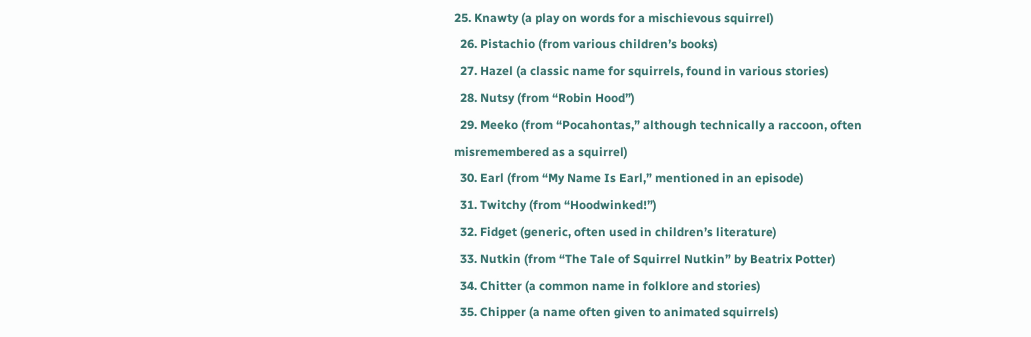25. Knawty (a play on words for a mischievous squirrel)
  26. Pistachio (from various children’s books)
  27. Hazel (a classic name for squirrels, found in various stories)
  28. Nutsy (from “Robin Hood”)
  29. Meeko (from “Pocahontas,” although technically a raccoon, often misremembered as a squirrel)
  30. Earl (from “My Name Is Earl,” mentioned in an episode)
  31. Twitchy (from “Hoodwinked!”)
  32. Fidget (generic, often used in children’s literature)
  33. Nutkin (from “The Tale of Squirrel Nutkin” by Beatrix Potter)
  34. Chitter (a common name in folklore and stories)
  35. Chipper (a name often given to animated squirrels)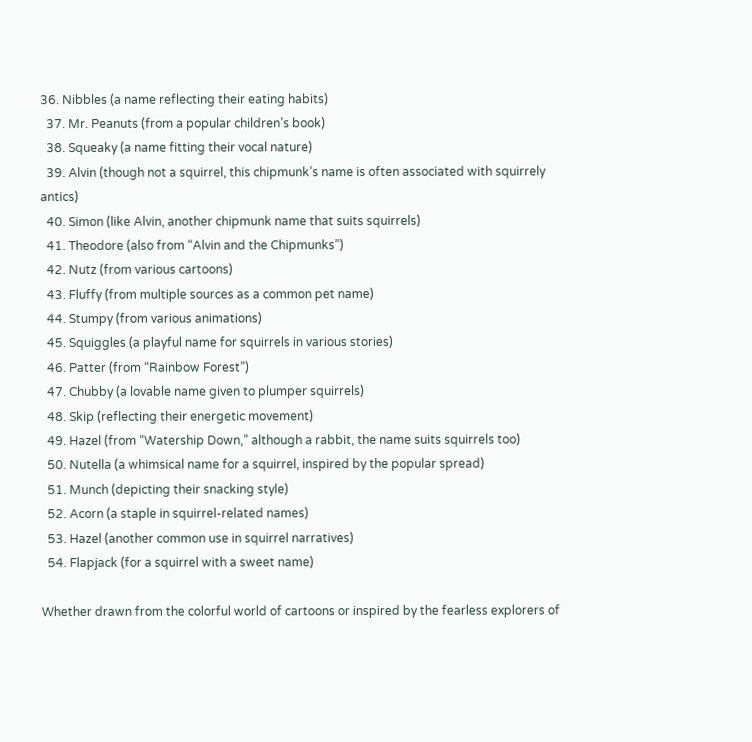36. Nibbles (a name reflecting their eating habits)
  37. Mr. Peanuts (from a popular children’s book)
  38. Squeaky (a name fitting their vocal nature)
  39. Alvin (though not a squirrel, this chipmunk’s name is often associated with squirrely antics)
  40. Simon (like Alvin, another chipmunk name that suits squirrels)
  41. Theodore (also from “Alvin and the Chipmunks”)
  42. Nutz (from various cartoons)
  43. Fluffy (from multiple sources as a common pet name)
  44. Stumpy (from various animations)
  45. Squiggles (a playful name for squirrels in various stories)
  46. Patter (from “Rainbow Forest”)
  47. Chubby (a lovable name given to plumper squirrels)
  48. Skip (reflecting their energetic movement)
  49. Hazel (from “Watership Down,” although a rabbit, the name suits squirrels too)
  50. Nutella (a whimsical name for a squirrel, inspired by the popular spread)
  51. Munch (depicting their snacking style)
  52. Acorn (a staple in squirrel-related names)
  53. Hazel (another common use in squirrel narratives)
  54. Flapjack (for a squirrel with a sweet name)

Whether drawn from the colorful world of cartoons or inspired by the fearless explorers of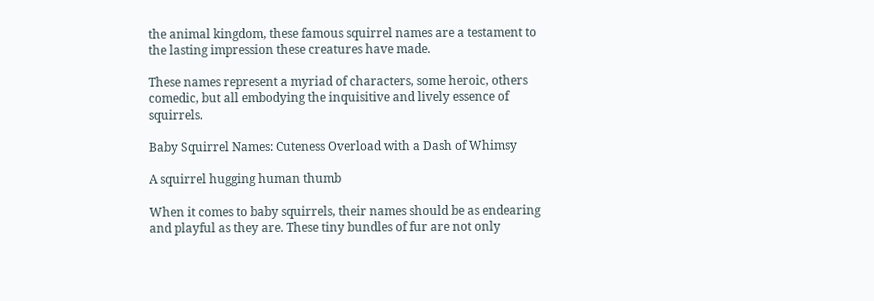the animal kingdom, these famous squirrel names are a testament to the lasting impression these creatures have made.

These names represent a myriad of characters, some heroic, others comedic, but all embodying the inquisitive and lively essence of squirrels.

Baby Squirrel Names: Cuteness Overload with a Dash of Whimsy

A squirrel hugging human thumb

When it comes to baby squirrels, their names should be as endearing and playful as they are. These tiny bundles of fur are not only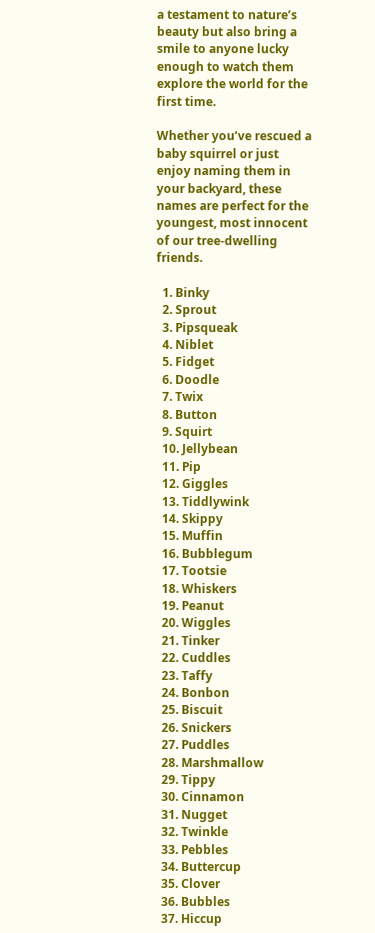a testament to nature’s beauty but also bring a smile to anyone lucky enough to watch them explore the world for the first time.

Whether you’ve rescued a baby squirrel or just enjoy naming them in your backyard, these names are perfect for the youngest, most innocent of our tree-dwelling friends.

  1. Binky
  2. Sprout
  3. Pipsqueak
  4. Niblet
  5. Fidget
  6. Doodle
  7. Twix
  8. Button
  9. Squirt
  10. Jellybean
  11. Pip
  12. Giggles
  13. Tiddlywink
  14. Skippy
  15. Muffin
  16. Bubblegum
  17. Tootsie
  18. Whiskers
  19. Peanut
  20. Wiggles
  21. Tinker
  22. Cuddles
  23. Taffy
  24. Bonbon
  25. Biscuit
  26. Snickers
  27. Puddles
  28. Marshmallow
  29. Tippy
  30. Cinnamon
  31. Nugget
  32. Twinkle
  33. Pebbles
  34. Buttercup
  35. Clover
  36. Bubbles
  37. Hiccup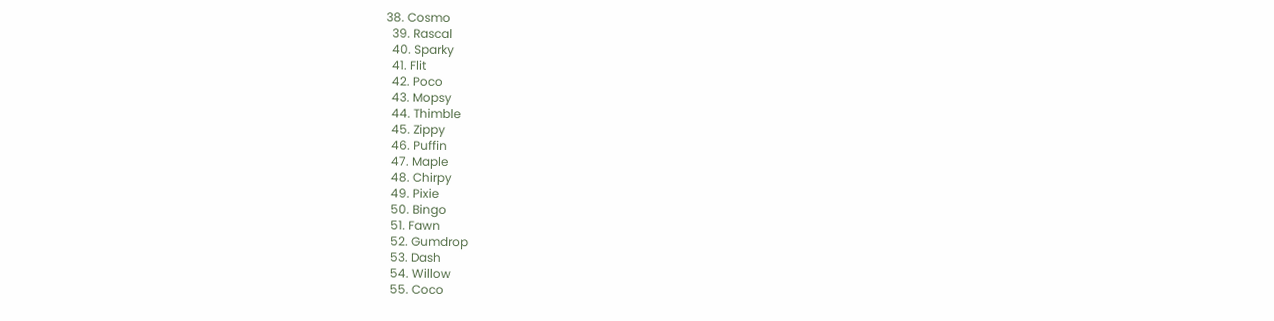38. Cosmo
  39. Rascal
  40. Sparky
  41. Flit
  42. Poco
  43. Mopsy
  44. Thimble
  45. Zippy
  46. Puffin
  47. Maple
  48. Chirpy
  49. Pixie
  50. Bingo
  51. Fawn
  52. Gumdrop
  53. Dash
  54. Willow
  55. Coco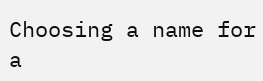Choosing a name for a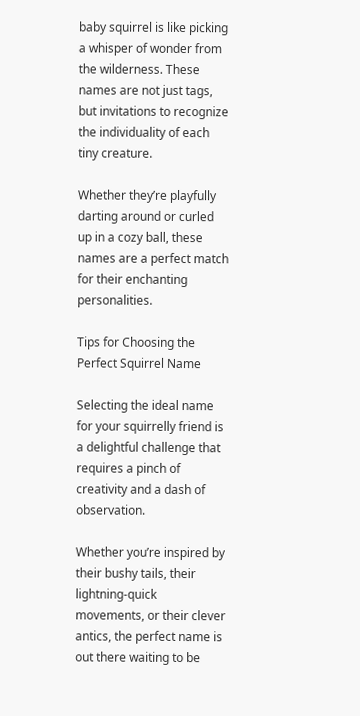baby squirrel is like picking a whisper of wonder from the wilderness. These names are not just tags, but invitations to recognize the individuality of each tiny creature.

Whether they’re playfully darting around or curled up in a cozy ball, these names are a perfect match for their enchanting personalities.

Tips for Choosing the Perfect Squirrel Name

Selecting the ideal name for your squirrelly friend is a delightful challenge that requires a pinch of creativity and a dash of observation.

Whether you’re inspired by their bushy tails, their lightning-quick movements, or their clever antics, the perfect name is out there waiting to be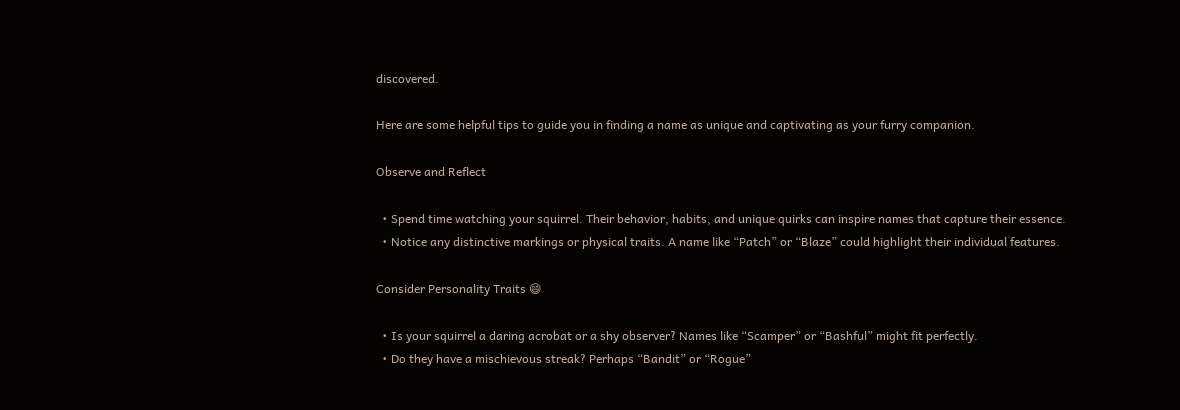discovered.

Here are some helpful tips to guide you in finding a name as unique and captivating as your furry companion.

Observe and Reflect

  • Spend time watching your squirrel. Their behavior, habits, and unique quirks can inspire names that capture their essence.
  • Notice any distinctive markings or physical traits. A name like “Patch” or “Blaze” could highlight their individual features.

Consider Personality Traits 😄

  • Is your squirrel a daring acrobat or a shy observer? Names like “Scamper” or “Bashful” might fit perfectly.
  • Do they have a mischievous streak? Perhaps “Bandit” or “Rogue”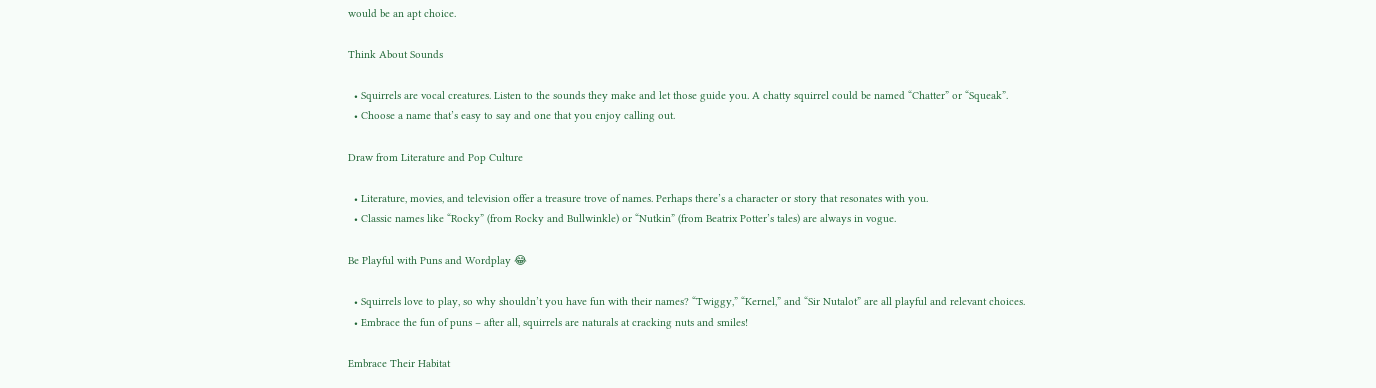would be an apt choice.

Think About Sounds

  • Squirrels are vocal creatures. Listen to the sounds they make and let those guide you. A chatty squirrel could be named “Chatter” or “Squeak”.
  • Choose a name that’s easy to say and one that you enjoy calling out.

Draw from Literature and Pop Culture

  • Literature, movies, and television offer a treasure trove of names. Perhaps there’s a character or story that resonates with you.
  • Classic names like “Rocky” (from Rocky and Bullwinkle) or “Nutkin” (from Beatrix Potter’s tales) are always in vogue.

Be Playful with Puns and Wordplay 😂

  • Squirrels love to play, so why shouldn’t you have fun with their names? “Twiggy,” “Kernel,” and “Sir Nutalot” are all playful and relevant choices.
  • Embrace the fun of puns – after all, squirrels are naturals at cracking nuts and smiles!

Embrace Their Habitat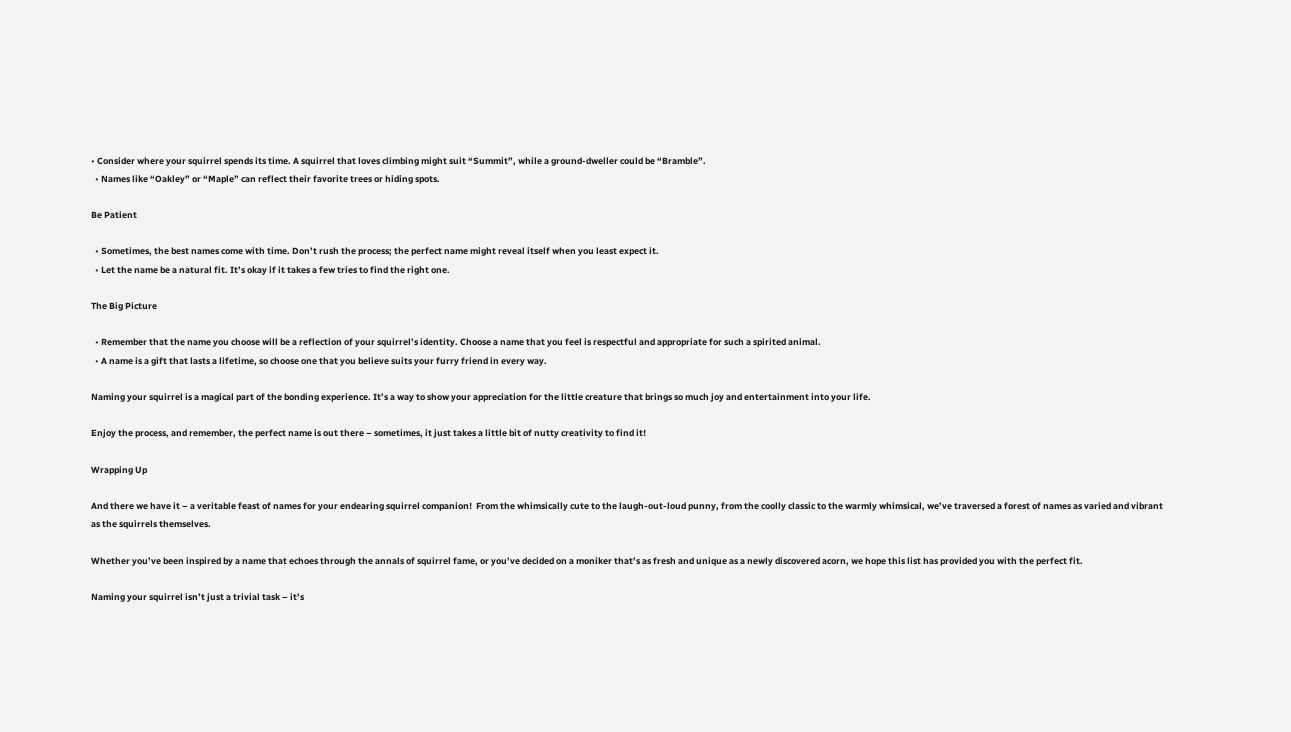• Consider where your squirrel spends its time. A squirrel that loves climbing might suit “Summit”, while a ground-dweller could be “Bramble”.
  • Names like “Oakley” or “Maple” can reflect their favorite trees or hiding spots.

Be Patient

  • Sometimes, the best names come with time. Don’t rush the process; the perfect name might reveal itself when you least expect it.
  • Let the name be a natural fit. It’s okay if it takes a few tries to find the right one.

The Big Picture

  • Remember that the name you choose will be a reflection of your squirrel’s identity. Choose a name that you feel is respectful and appropriate for such a spirited animal.
  • A name is a gift that lasts a lifetime, so choose one that you believe suits your furry friend in every way.

Naming your squirrel is a magical part of the bonding experience. It’s a way to show your appreciation for the little creature that brings so much joy and entertainment into your life.

Enjoy the process, and remember, the perfect name is out there – sometimes, it just takes a little bit of nutty creativity to find it!

Wrapping Up

And there we have it – a veritable feast of names for your endearing squirrel companion!  From the whimsically cute to the laugh-out-loud punny, from the coolly classic to the warmly whimsical, we’ve traversed a forest of names as varied and vibrant as the squirrels themselves.

Whether you’ve been inspired by a name that echoes through the annals of squirrel fame, or you’ve decided on a moniker that’s as fresh and unique as a newly discovered acorn, we hope this list has provided you with the perfect fit.

Naming your squirrel isn’t just a trivial task – it’s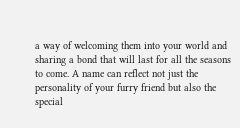a way of welcoming them into your world and sharing a bond that will last for all the seasons to come. A name can reflect not just the personality of your furry friend but also the special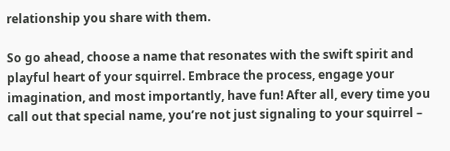relationship you share with them.

So go ahead, choose a name that resonates with the swift spirit and playful heart of your squirrel. Embrace the process, engage your imagination, and most importantly, have fun! After all, every time you call out that special name, you’re not just signaling to your squirrel –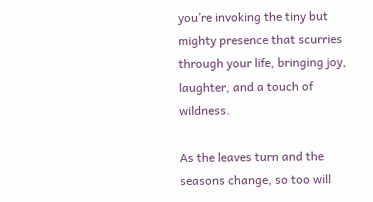you’re invoking the tiny but mighty presence that scurries through your life, bringing joy, laughter, and a touch of wildness.

As the leaves turn and the seasons change, so too will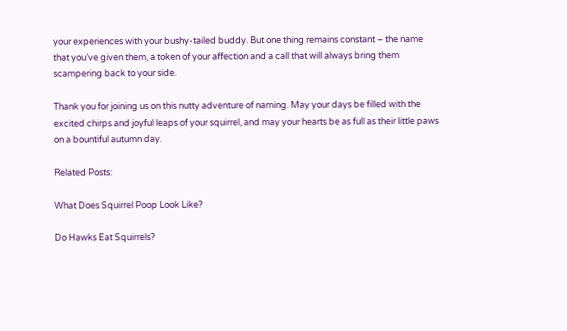your experiences with your bushy-tailed buddy. But one thing remains constant – the name that you’ve given them, a token of your affection and a call that will always bring them scampering back to your side.

Thank you for joining us on this nutty adventure of naming. May your days be filled with the excited chirps and joyful leaps of your squirrel, and may your hearts be as full as their little paws on a bountiful autumn day.

Related Posts:

What Does Squirrel Poop Look Like?

Do Hawks Eat Squirrels?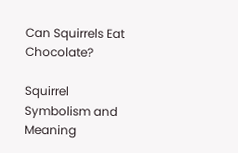Can Squirrels Eat Chocolate?

Squirrel Symbolism and Meaning